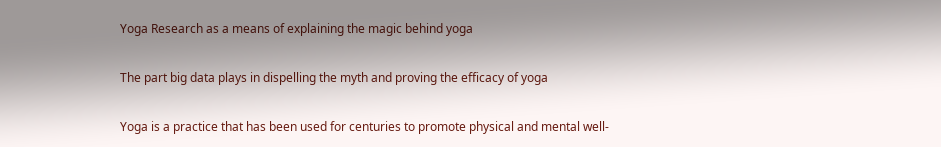Yoga Research as a means of explaining the magic behind yoga

The part big data plays in dispelling the myth and proving the efficacy of yoga

Yoga is a practice that has been used for centuries to promote physical and mental well-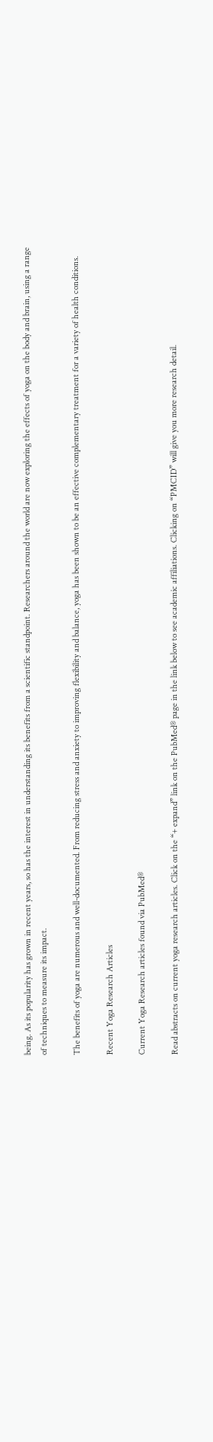being. As its popularity has grown in recent years, so has the interest in understanding its benefits from a scientific standpoint. Researchers around the world are now exploring the effects of yoga on the body and brain, using a range of techniques to measure its impact.

The benefits of yoga are numerous and well-documented. From reducing stress and anxiety to improving flexibility and balance, yoga has been shown to be an effective complementary treatment for a variety of health conditions.

Recent Yoga Research Articles

Current Yoga Research articles found via PubMed®

Read abstracts on current yoga research articles. Click on the “+ expand” link on the PubMed® page in the link below to see academic affiliations. Clicking on “PMCID” will give you more research detail.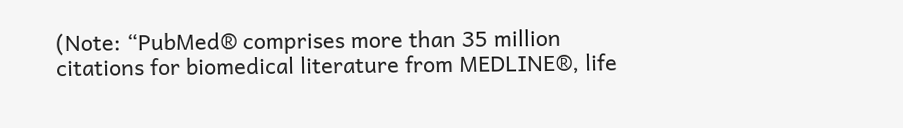(Note: “PubMed® comprises more than 35 million citations for biomedical literature from MEDLINE®, life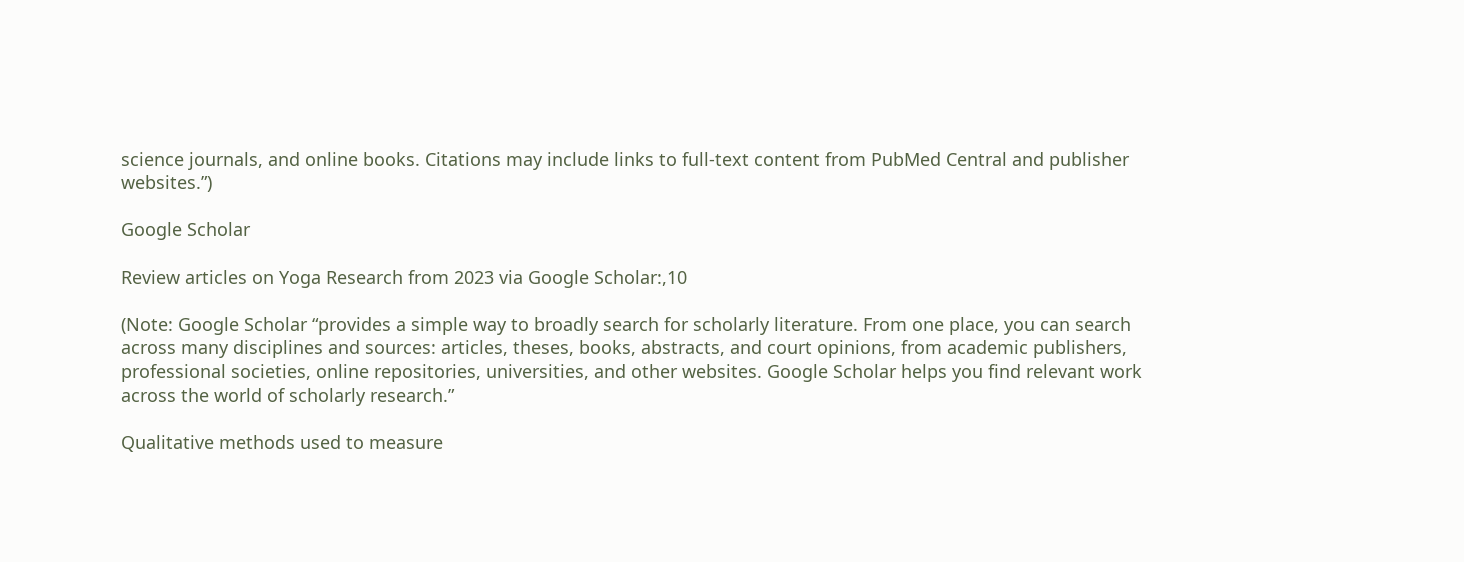science journals, and online books. Citations may include links to full-text content from PubMed Central and publisher websites.”)

Google Scholar

Review articles on Yoga Research from 2023 via Google Scholar:,10

(Note: Google Scholar “provides a simple way to broadly search for scholarly literature. From one place, you can search across many disciplines and sources: articles, theses, books, abstracts, and court opinions, from academic publishers, professional societies, online repositories, universities, and other websites. Google Scholar helps you find relevant work across the world of scholarly research.”

Qualitative methods used to measure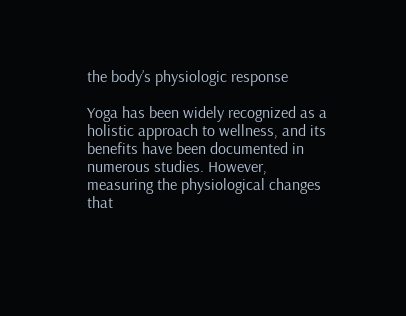the body’s physiologic response

Yoga has been widely recognized as a holistic approach to wellness, and its benefits have been documented in numerous studies. However, measuring the physiological changes that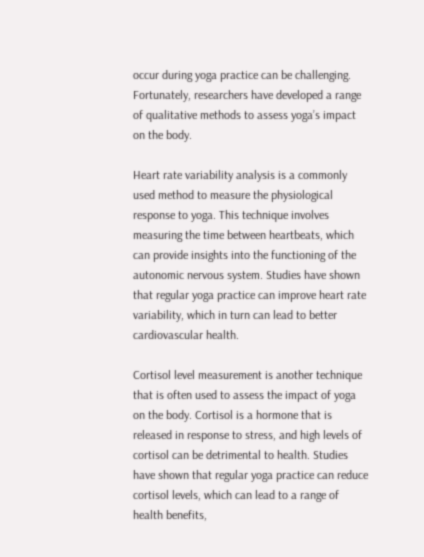occur during yoga practice can be challenging. Fortunately, researchers have developed a range of qualitative methods to assess yoga’s impact on the body.

Heart rate variability analysis is a commonly used method to measure the physiological response to yoga. This technique involves measuring the time between heartbeats, which can provide insights into the functioning of the autonomic nervous system. Studies have shown that regular yoga practice can improve heart rate variability, which in turn can lead to better cardiovascular health.

Cortisol level measurement is another technique that is often used to assess the impact of yoga on the body. Cortisol is a hormone that is released in response to stress, and high levels of cortisol can be detrimental to health. Studies have shown that regular yoga practice can reduce cortisol levels, which can lead to a range of health benefits,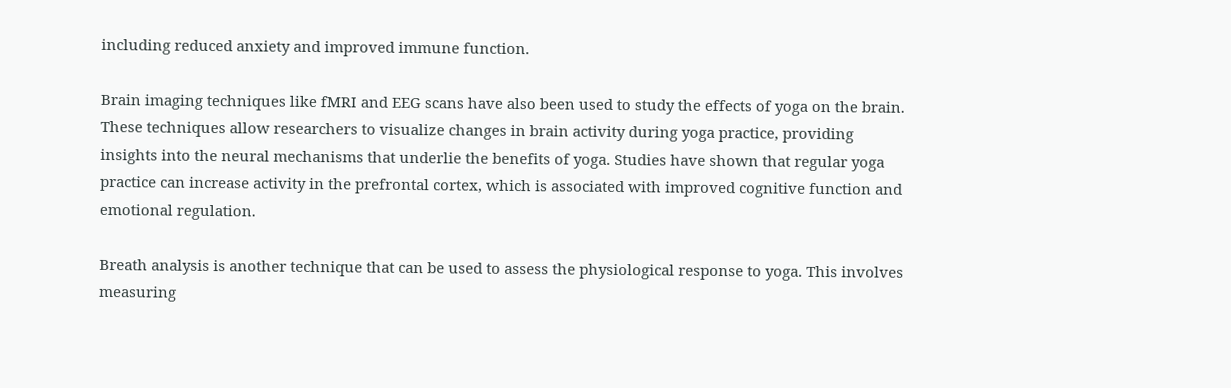including reduced anxiety and improved immune function.

Brain imaging techniques like fMRI and EEG scans have also been used to study the effects of yoga on the brain. These techniques allow researchers to visualize changes in brain activity during yoga practice, providing insights into the neural mechanisms that underlie the benefits of yoga. Studies have shown that regular yoga practice can increase activity in the prefrontal cortex, which is associated with improved cognitive function and emotional regulation.

Breath analysis is another technique that can be used to assess the physiological response to yoga. This involves measuring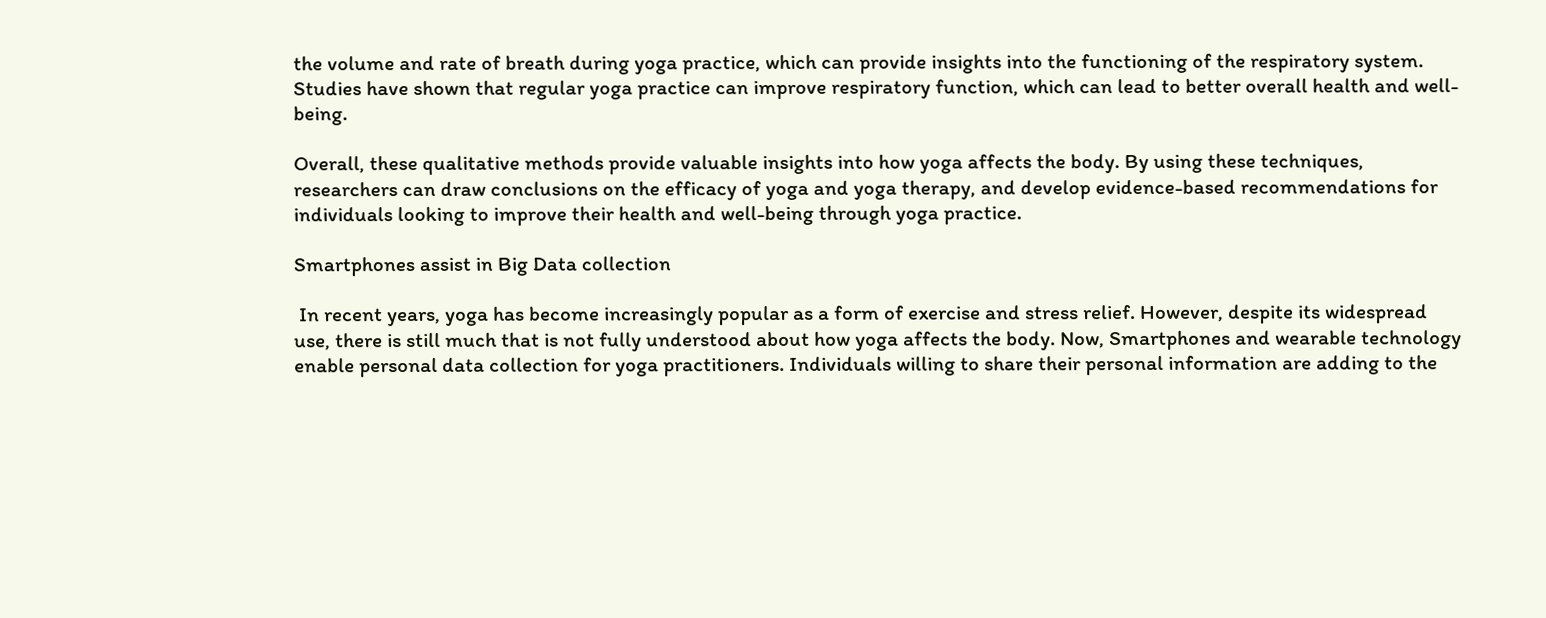the volume and rate of breath during yoga practice, which can provide insights into the functioning of the respiratory system. Studies have shown that regular yoga practice can improve respiratory function, which can lead to better overall health and well-being.

Overall, these qualitative methods provide valuable insights into how yoga affects the body. By using these techniques, researchers can draw conclusions on the efficacy of yoga and yoga therapy, and develop evidence-based recommendations for individuals looking to improve their health and well-being through yoga practice.

Smartphones assist in Big Data collection

 In recent years, yoga has become increasingly popular as a form of exercise and stress relief. However, despite its widespread use, there is still much that is not fully understood about how yoga affects the body. Now, Smartphones and wearable technology enable personal data collection for yoga practitioners. Individuals willing to share their personal information are adding to the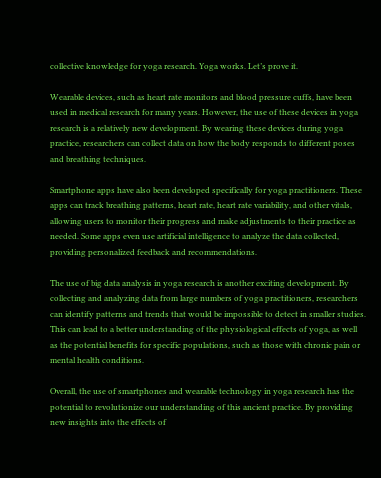collective knowledge for yoga research. Yoga works. Let’s prove it.

Wearable devices, such as heart rate monitors and blood pressure cuffs, have been used in medical research for many years. However, the use of these devices in yoga research is a relatively new development. By wearing these devices during yoga practice, researchers can collect data on how the body responds to different poses and breathing techniques.

Smartphone apps have also been developed specifically for yoga practitioners. These apps can track breathing patterns, heart rate, heart rate variability, and other vitals, allowing users to monitor their progress and make adjustments to their practice as needed. Some apps even use artificial intelligence to analyze the data collected, providing personalized feedback and recommendations.

The use of big data analysis in yoga research is another exciting development. By collecting and analyzing data from large numbers of yoga practitioners, researchers can identify patterns and trends that would be impossible to detect in smaller studies. This can lead to a better understanding of the physiological effects of yoga, as well as the potential benefits for specific populations, such as those with chronic pain or mental health conditions.

Overall, the use of smartphones and wearable technology in yoga research has the potential to revolutionize our understanding of this ancient practice. By providing new insights into the effects of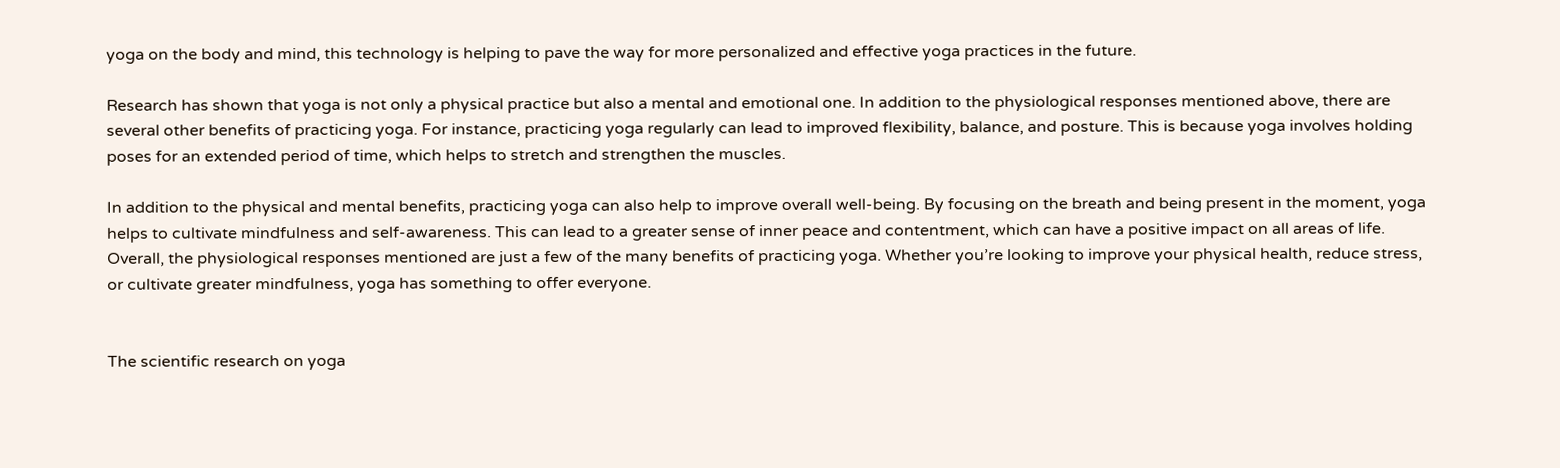yoga on the body and mind, this technology is helping to pave the way for more personalized and effective yoga practices in the future.

Research has shown that yoga is not only a physical practice but also a mental and emotional one. In addition to the physiological responses mentioned above, there are several other benefits of practicing yoga. For instance, practicing yoga regularly can lead to improved flexibility, balance, and posture. This is because yoga involves holding poses for an extended period of time, which helps to stretch and strengthen the muscles.

In addition to the physical and mental benefits, practicing yoga can also help to improve overall well-being. By focusing on the breath and being present in the moment, yoga helps to cultivate mindfulness and self-awareness. This can lead to a greater sense of inner peace and contentment, which can have a positive impact on all areas of life. Overall, the physiological responses mentioned are just a few of the many benefits of practicing yoga. Whether you’re looking to improve your physical health, reduce stress, or cultivate greater mindfulness, yoga has something to offer everyone.


The scientific research on yoga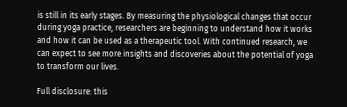is still in its early stages. By measuring the physiological changes that occur during yoga practice, researchers are beginning to understand how it works and how it can be used as a therapeutic tool. With continued research, we can expect to see more insights and discoveries about the potential of yoga to transform our lives.

Full disclosure: this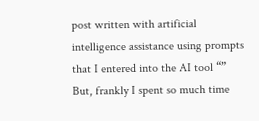post written with artificial intelligence assistance using prompts that I entered into the AI tool “” But, frankly I spent so much time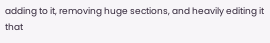adding to it, removing huge sections, and heavily editing it that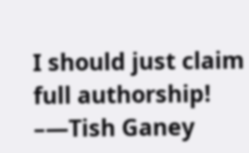I should just claim full authorship! –—Tish Ganey